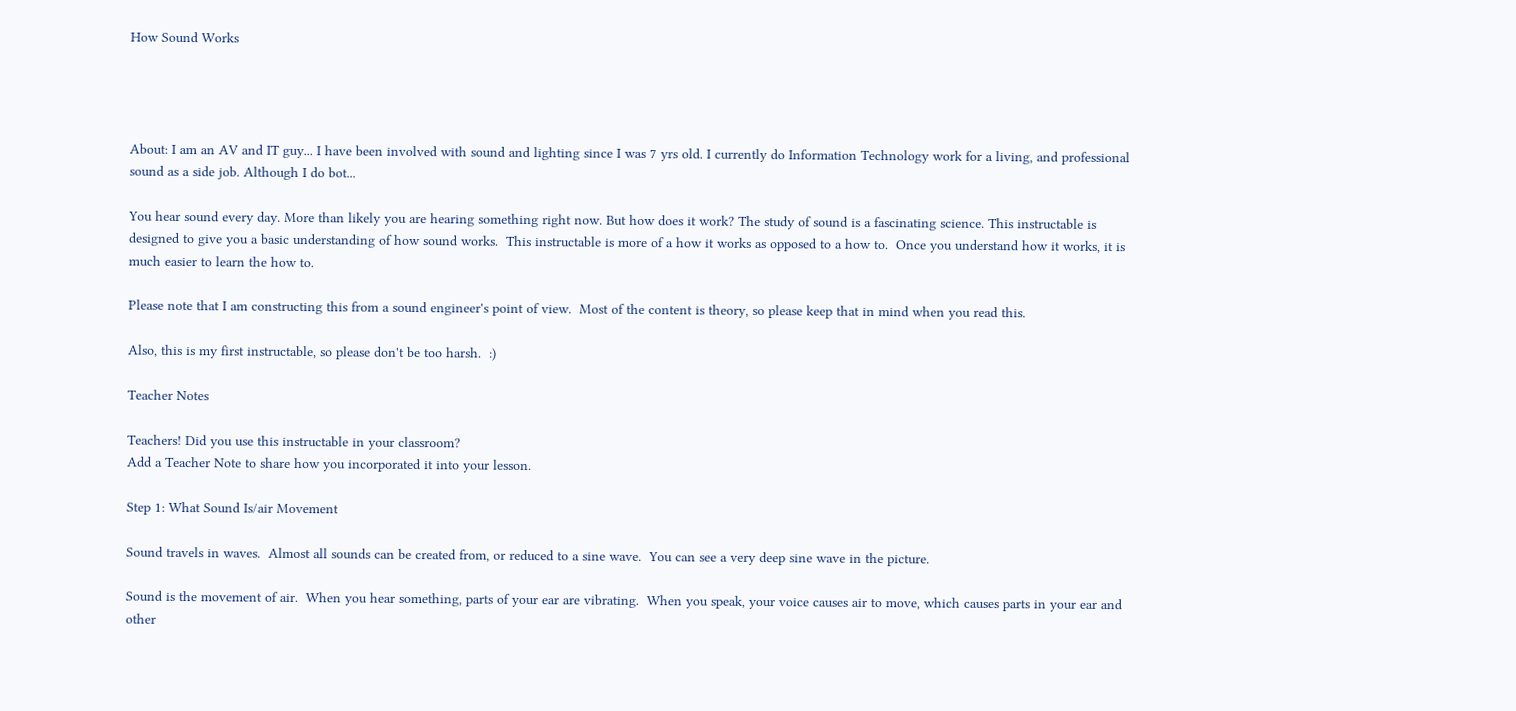How Sound Works




About: I am an AV and IT guy... I have been involved with sound and lighting since I was 7 yrs old. I currently do Information Technology work for a living, and professional sound as a side job. Although I do bot...

You hear sound every day. More than likely you are hearing something right now. But how does it work? The study of sound is a fascinating science. This instructable is designed to give you a basic understanding of how sound works.  This instructable is more of a how it works as opposed to a how to.  Once you understand how it works, it is much easier to learn the how to.

Please note that I am constructing this from a sound engineer's point of view.  Most of the content is theory, so please keep that in mind when you read this.

Also, this is my first instructable, so please don't be too harsh.  :)

Teacher Notes

Teachers! Did you use this instructable in your classroom?
Add a Teacher Note to share how you incorporated it into your lesson.

Step 1: What Sound Is/air Movement

Sound travels in waves.  Almost all sounds can be created from, or reduced to a sine wave.  You can see a very deep sine wave in the picture.

Sound is the movement of air.  When you hear something, parts of your ear are vibrating.  When you speak, your voice causes air to move, which causes parts in your ear and other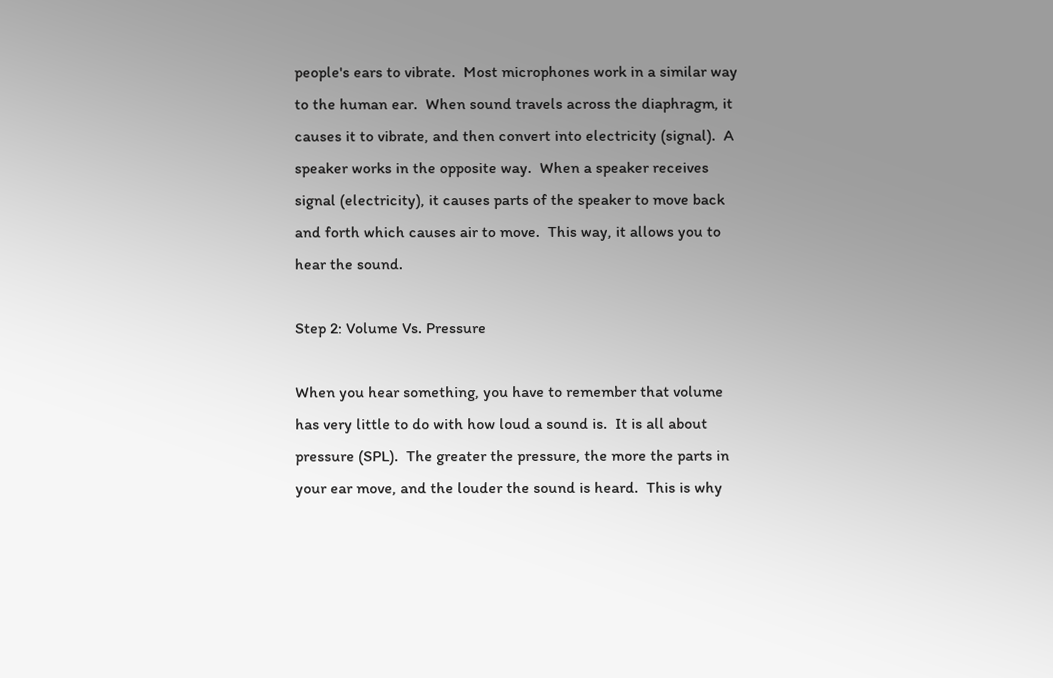people's ears to vibrate.  Most microphones work in a similar way to the human ear.  When sound travels across the diaphragm, it causes it to vibrate, and then convert into electricity (signal).  A speaker works in the opposite way.  When a speaker receives signal (electricity), it causes parts of the speaker to move back and forth which causes air to move.  This way, it allows you to hear the sound.

Step 2: Volume Vs. Pressure

When you hear something, you have to remember that volume has very little to do with how loud a sound is.  It is all about pressure (SPL).  The greater the pressure, the more the parts in your ear move, and the louder the sound is heard.  This is why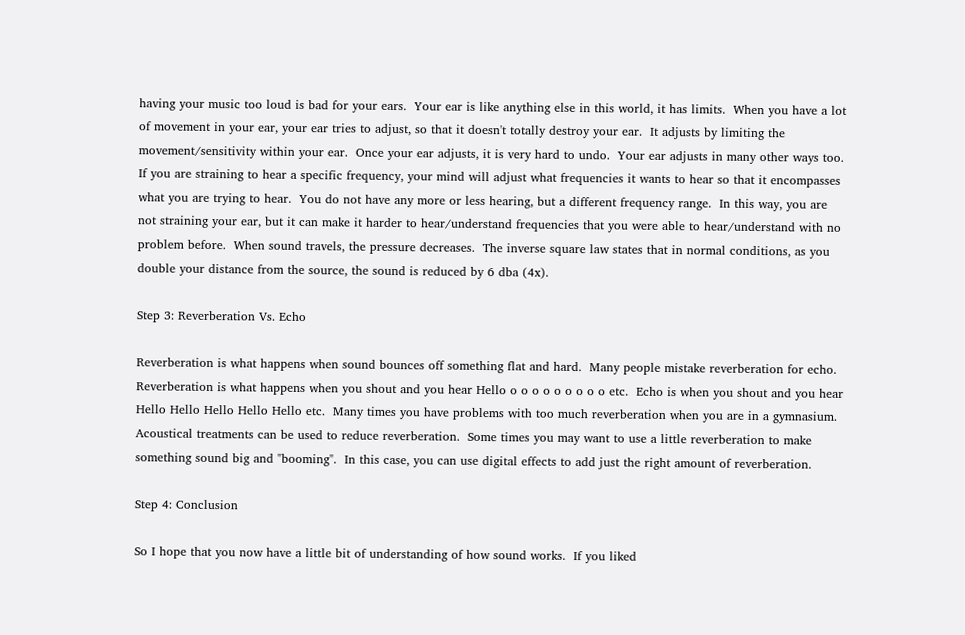having your music too loud is bad for your ears.  Your ear is like anything else in this world, it has limits.  When you have a lot of movement in your ear, your ear tries to adjust, so that it doesn't totally destroy your ear.  It adjusts by limiting the movement/sensitivity within your ear.  Once your ear adjusts, it is very hard to undo.  Your ear adjusts in many other ways too.  If you are straining to hear a specific frequency, your mind will adjust what frequencies it wants to hear so that it encompasses what you are trying to hear.  You do not have any more or less hearing, but a different frequency range.  In this way, you are not straining your ear, but it can make it harder to hear/understand frequencies that you were able to hear/understand with no problem before.  When sound travels, the pressure decreases.  The inverse square law states that in normal conditions, as you double your distance from the source, the sound is reduced by 6 dba (4x).

Step 3: Reverberation Vs. Echo

Reverberation is what happens when sound bounces off something flat and hard.  Many people mistake reverberation for echo.  Reverberation is what happens when you shout and you hear Hello o o o o o o o o o etc.  Echo is when you shout and you hear Hello Hello Hello Hello Hello etc.  Many times you have problems with too much reverberation when you are in a gymnasium.  Acoustical treatments can be used to reduce reverberation.  Some times you may want to use a little reverberation to make something sound big and "booming".  In this case, you can use digital effects to add just the right amount of reverberation.

Step 4: Conclusion

So I hope that you now have a little bit of understanding of how sound works.  If you liked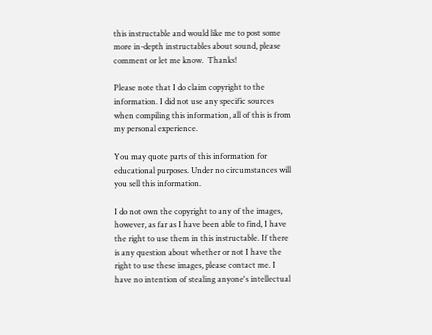this instructable and would like me to post some more in-depth instructables about sound, please comment or let me know.  Thanks!

Please note that I do claim copyright to the information. I did not use any specific sources when compiling this information, all of this is from my personal experience.

You may quote parts of this information for educational purposes. Under no circumstances will you sell this information.

I do not own the copyright to any of the images, however, as far as I have been able to find, I have the right to use them in this instructable. If there is any question about whether or not I have the right to use these images, please contact me. I have no intention of stealing anyone's intellectual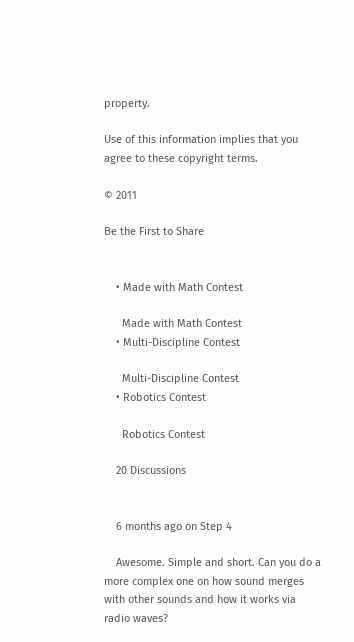property.

Use of this information implies that you agree to these copyright terms.

© 2011

Be the First to Share


    • Made with Math Contest

      Made with Math Contest
    • Multi-Discipline Contest

      Multi-Discipline Contest
    • Robotics Contest

      Robotics Contest

    20 Discussions


    6 months ago on Step 4

    Awesome. Simple and short. Can you do a more complex one on how sound merges with other sounds and how it works via radio waves?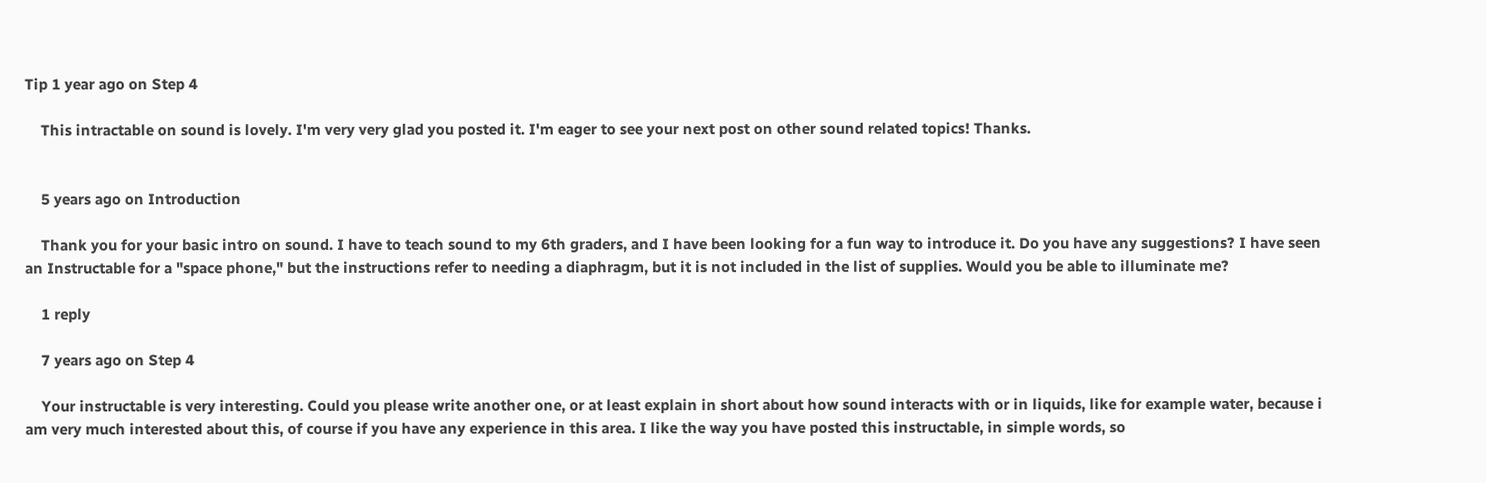Tip 1 year ago on Step 4

    This intractable on sound is lovely. I'm very very glad you posted it. I'm eager to see your next post on other sound related topics! Thanks.


    5 years ago on Introduction

    Thank you for your basic intro on sound. I have to teach sound to my 6th graders, and I have been looking for a fun way to introduce it. Do you have any suggestions? I have seen an Instructable for a "space phone," but the instructions refer to needing a diaphragm, but it is not included in the list of supplies. Would you be able to illuminate me?

    1 reply

    7 years ago on Step 4

    Your instructable is very interesting. Could you please write another one, or at least explain in short about how sound interacts with or in liquids, like for example water, because i am very much interested about this, of course if you have any experience in this area. I like the way you have posted this instructable, in simple words, so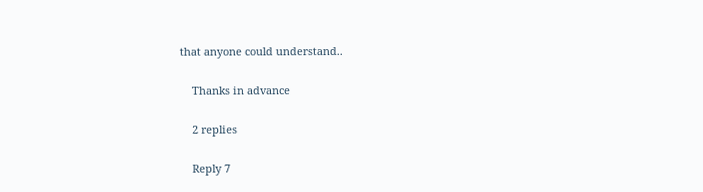that anyone could understand..

    Thanks in advance

    2 replies

    Reply 7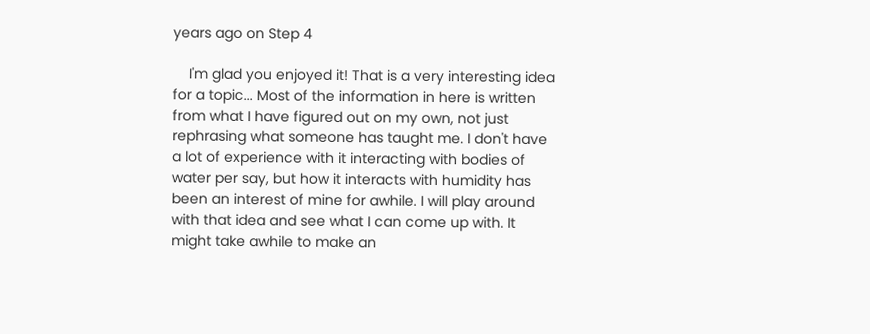years ago on Step 4

    I'm glad you enjoyed it! That is a very interesting idea for a topic... Most of the information in here is written from what I have figured out on my own, not just rephrasing what someone has taught me. I don't have a lot of experience with it interacting with bodies of water per say, but how it interacts with humidity has been an interest of mine for awhile. I will play around with that idea and see what I can come up with. It might take awhile to make an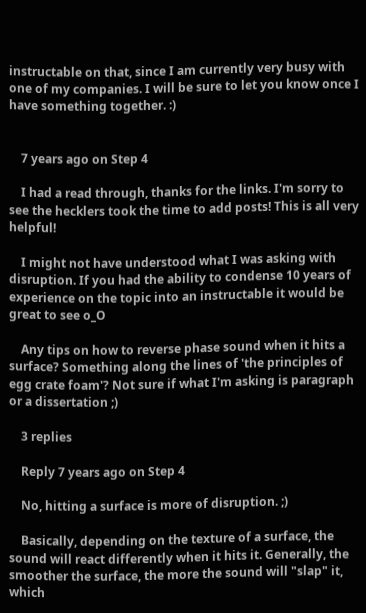instructable on that, since I am currently very busy with one of my companies. I will be sure to let you know once I have something together. :)


    7 years ago on Step 4

    I had a read through, thanks for the links. I'm sorry to see the hecklers took the time to add posts! This is all very helpful!

    I might not have understood what I was asking with disruption. If you had the ability to condense 10 years of experience on the topic into an instructable it would be great to see o_O

    Any tips on how to reverse phase sound when it hits a surface? Something along the lines of 'the principles of egg crate foam'? Not sure if what I'm asking is paragraph or a dissertation ;)

    3 replies

    Reply 7 years ago on Step 4

    No, hitting a surface is more of disruption. ;)

    Basically, depending on the texture of a surface, the sound will react differently when it hits it. Generally, the smoother the surface, the more the sound will "slap" it, which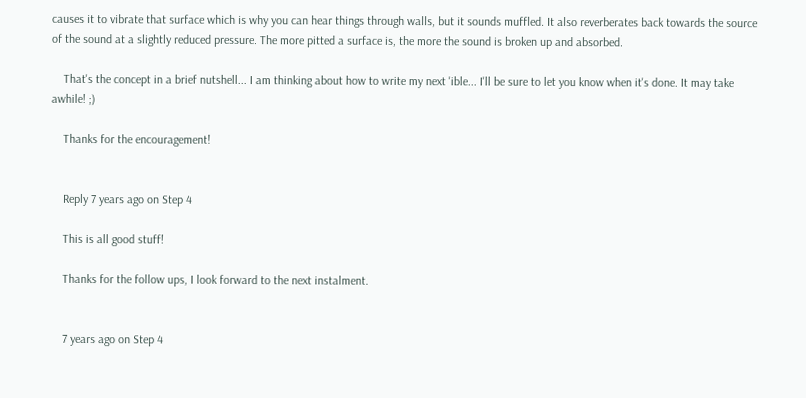causes it to vibrate that surface which is why you can hear things through walls, but it sounds muffled. It also reverberates back towards the source of the sound at a slightly reduced pressure. The more pitted a surface is, the more the sound is broken up and absorbed.

    That's the concept in a brief nutshell... I am thinking about how to write my next 'ible... I'll be sure to let you know when it's done. It may take awhile! ;)

    Thanks for the encouragement!


    Reply 7 years ago on Step 4

    This is all good stuff!

    Thanks for the follow ups, I look forward to the next instalment.


    7 years ago on Step 4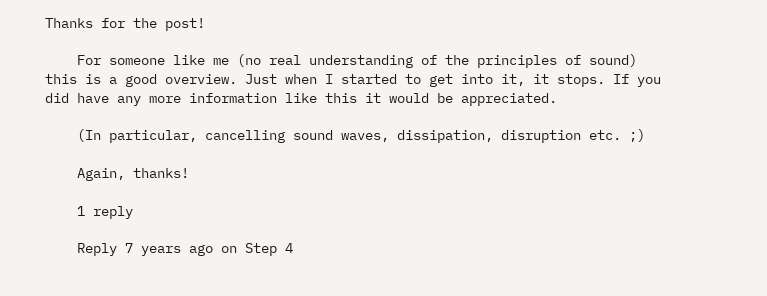Thanks for the post!

    For someone like me (no real understanding of the principles of sound) this is a good overview. Just when I started to get into it, it stops. If you did have any more information like this it would be appreciated.

    (In particular, cancelling sound waves, dissipation, disruption etc. ;)

    Again, thanks!

    1 reply

    Reply 7 years ago on Step 4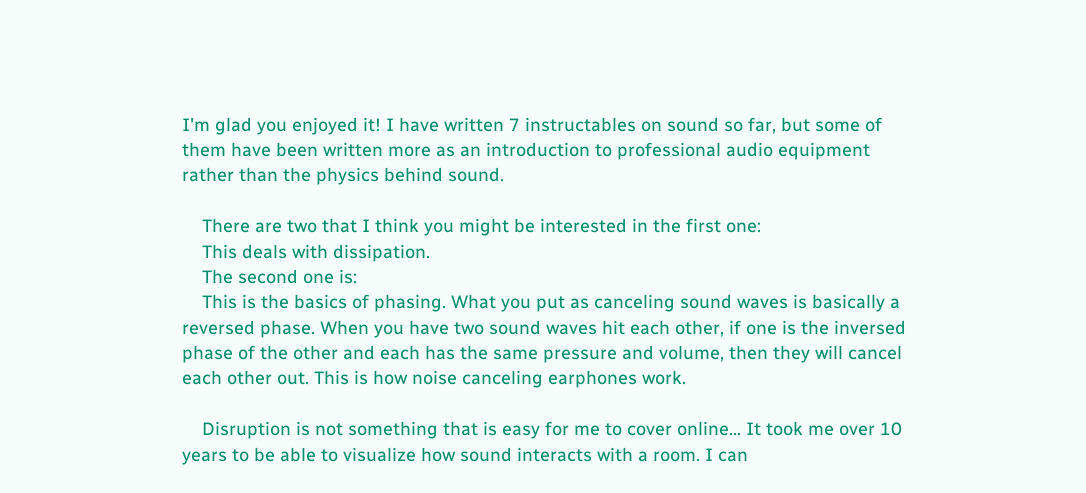I'm glad you enjoyed it! I have written 7 instructables on sound so far, but some of them have been written more as an introduction to professional audio equipment rather than the physics behind sound.

    There are two that I think you might be interested in the first one:
    This deals with dissipation.
    The second one is:
    This is the basics of phasing. What you put as canceling sound waves is basically a reversed phase. When you have two sound waves hit each other, if one is the inversed phase of the other and each has the same pressure and volume, then they will cancel each other out. This is how noise canceling earphones work.

    Disruption is not something that is easy for me to cover online... It took me over 10 years to be able to visualize how sound interacts with a room. I can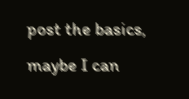post the basics, maybe I can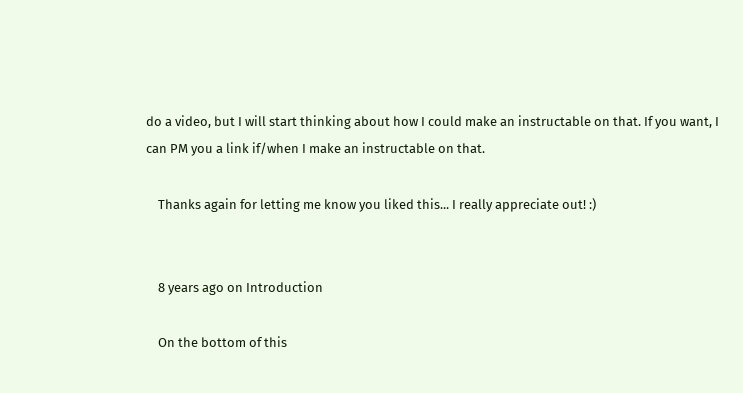do a video, but I will start thinking about how I could make an instructable on that. If you want, I can PM you a link if/when I make an instructable on that.

    Thanks again for letting me know you liked this... I really appreciate out! :)


    8 years ago on Introduction

    On the bottom of this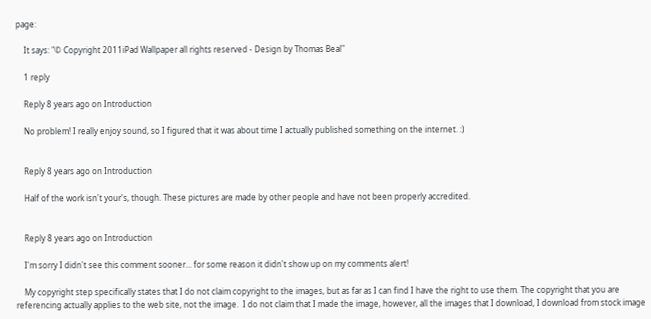page:

    It says: "© Copyright 2011iPad Wallpaper all rights reserved - Design by Thomas Beal"

    1 reply

    Reply 8 years ago on Introduction

    No problem! I really enjoy sound, so I figured that it was about time I actually published something on the internet. :)


    Reply 8 years ago on Introduction

    Half of the work isn't your's, though. These pictures are made by other people and have not been properly accredited.


    Reply 8 years ago on Introduction

    I'm sorry I didn't see this comment sooner... for some reason it didn't show up on my comments alert!

    My copyright step specifically states that I do not claim copyright to the images, but as far as I can find I have the right to use them. The copyright that you are referencing actually applies to the web site, not the image.  I do not claim that I made the image, however, all the images that I download, I download from stock image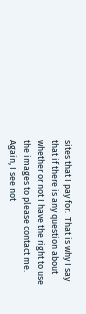sites that I pay for.  That is why I say that if there is any question about whether or not I have the right to use the images to please contact me.  Again, I see not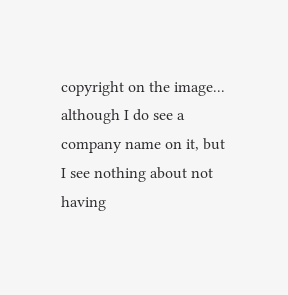copyright on the image... although I do see a company name on it, but I see nothing about not having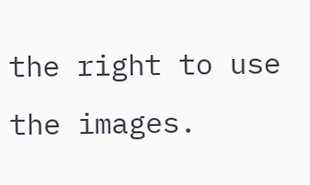the right to use the images.